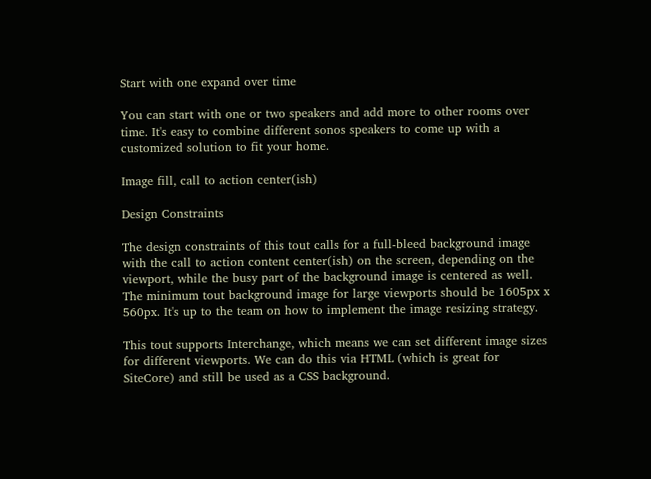Start with one expand over time

You can start with one or two speakers and add more to other rooms over time. It's easy to combine different sonos speakers to come up with a customized solution to fit your home.

Image fill, call to action center(ish)

Design Constraints

The design constraints of this tout calls for a full-bleed background image with the call to action content center(ish) on the screen, depending on the viewport, while the busy part of the background image is centered as well. The minimum tout background image for large viewports should be 1605px x 560px. It's up to the team on how to implement the image resizing strategy.

This tout supports Interchange, which means we can set different image sizes for different viewports. We can do this via HTML (which is great for SiteCore) and still be used as a CSS background.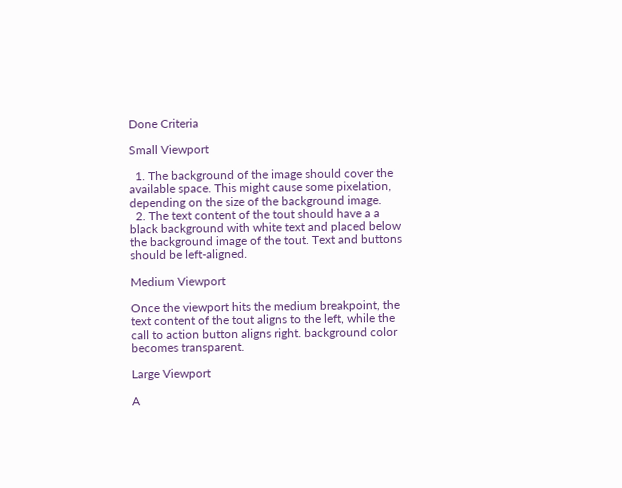Done Criteria

Small Viewport

  1. The background of the image should cover the available space. This might cause some pixelation, depending on the size of the background image.
  2. The text content of the tout should have a a black background with white text and placed below the background image of the tout. Text and buttons should be left-aligned.

Medium Viewport

Once the viewport hits the medium breakpoint, the text content of the tout aligns to the left, while the call to action button aligns right. background color becomes transparent.

Large Viewport

A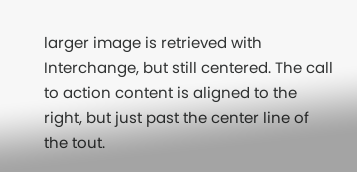larger image is retrieved with Interchange, but still centered. The call to action content is aligned to the right, but just past the center line of the tout.